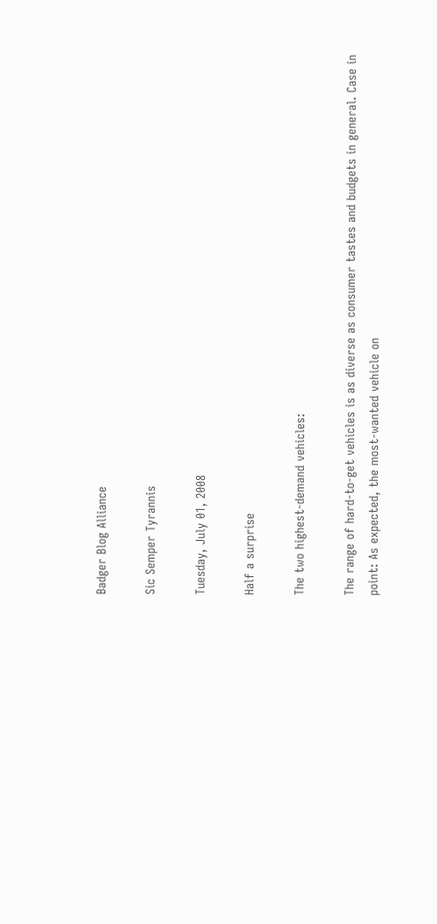Badger Blog Alliance

Sic Semper Tyrannis

Tuesday, July 01, 2008

Half a surprise

The two highest-demand vehicles:

The range of hard-to-get vehicles is as diverse as consumer tastes and budgets in general. Case in point: As expected, the most-wanted vehicle on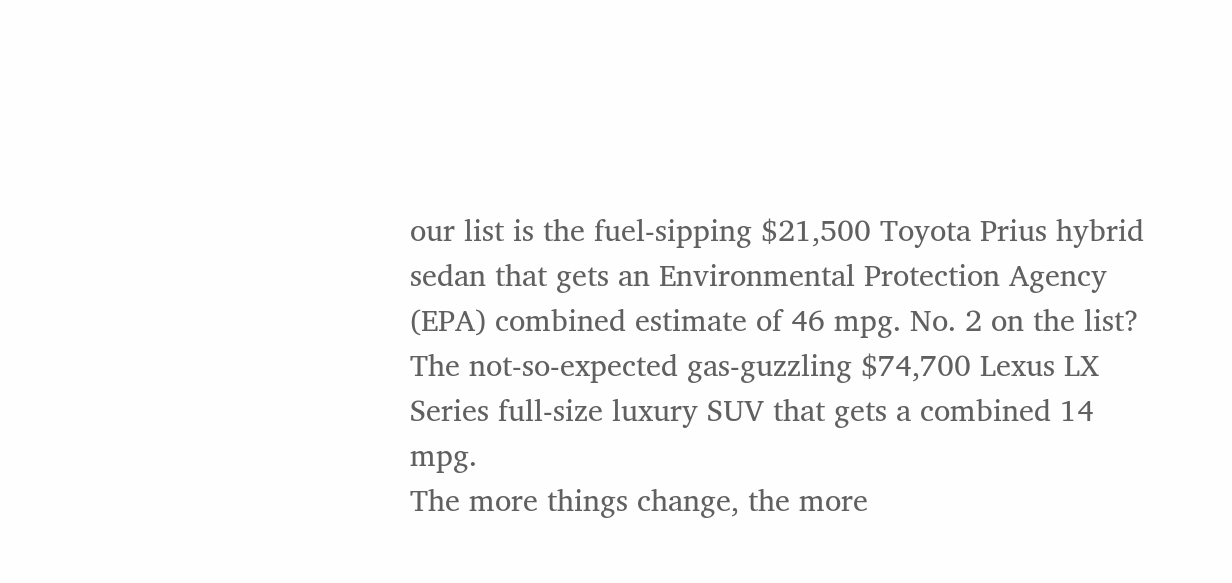our list is the fuel-sipping $21,500 Toyota Prius hybrid sedan that gets an Environmental Protection Agency (EPA) combined estimate of 46 mpg. No. 2 on the list? The not-so-expected gas-guzzling $74,700 Lexus LX Series full-size luxury SUV that gets a combined 14 mpg.
The more things change, the more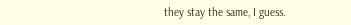they stay the same, I guess.